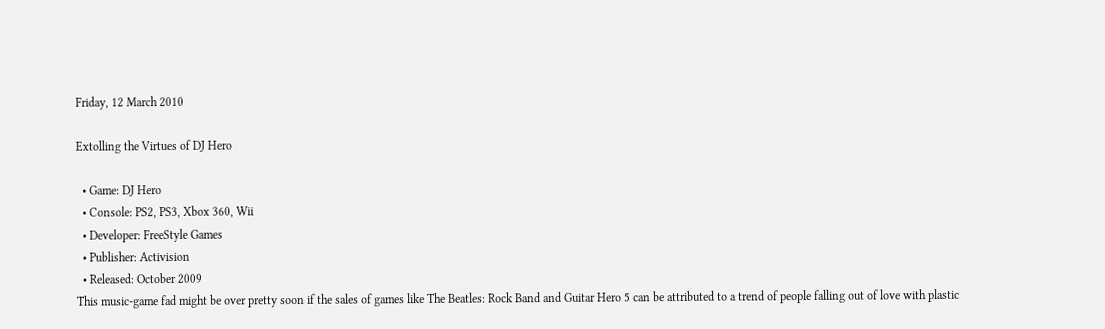Friday, 12 March 2010

Extolling the Virtues of DJ Hero

  • Game: DJ Hero
  • Console: PS2, PS3, Xbox 360, Wii
  • Developer: FreeStyle Games
  • Publisher: Activision
  • Released: October 2009
This music-game fad might be over pretty soon if the sales of games like The Beatles: Rock Band and Guitar Hero 5 can be attributed to a trend of people falling out of love with plastic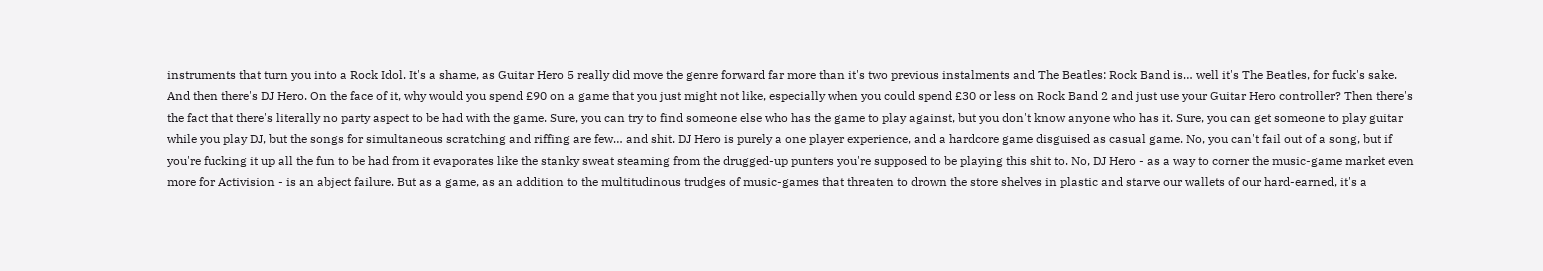instruments that turn you into a Rock Idol. It's a shame, as Guitar Hero 5 really did move the genre forward far more than it's two previous instalments and The Beatles: Rock Band is… well it's The Beatles, for fuck's sake. And then there's DJ Hero. On the face of it, why would you spend £90 on a game that you just might not like, especially when you could spend £30 or less on Rock Band 2 and just use your Guitar Hero controller? Then there's the fact that there's literally no party aspect to be had with the game. Sure, you can try to find someone else who has the game to play against, but you don't know anyone who has it. Sure, you can get someone to play guitar while you play DJ, but the songs for simultaneous scratching and riffing are few… and shit. DJ Hero is purely a one player experience, and a hardcore game disguised as casual game. No, you can't fail out of a song, but if you're fucking it up all the fun to be had from it evaporates like the stanky sweat steaming from the drugged-up punters you're supposed to be playing this shit to. No, DJ Hero - as a way to corner the music-game market even more for Activision - is an abject failure. But as a game, as an addition to the multitudinous trudges of music-games that threaten to drown the store shelves in plastic and starve our wallets of our hard-earned, it's a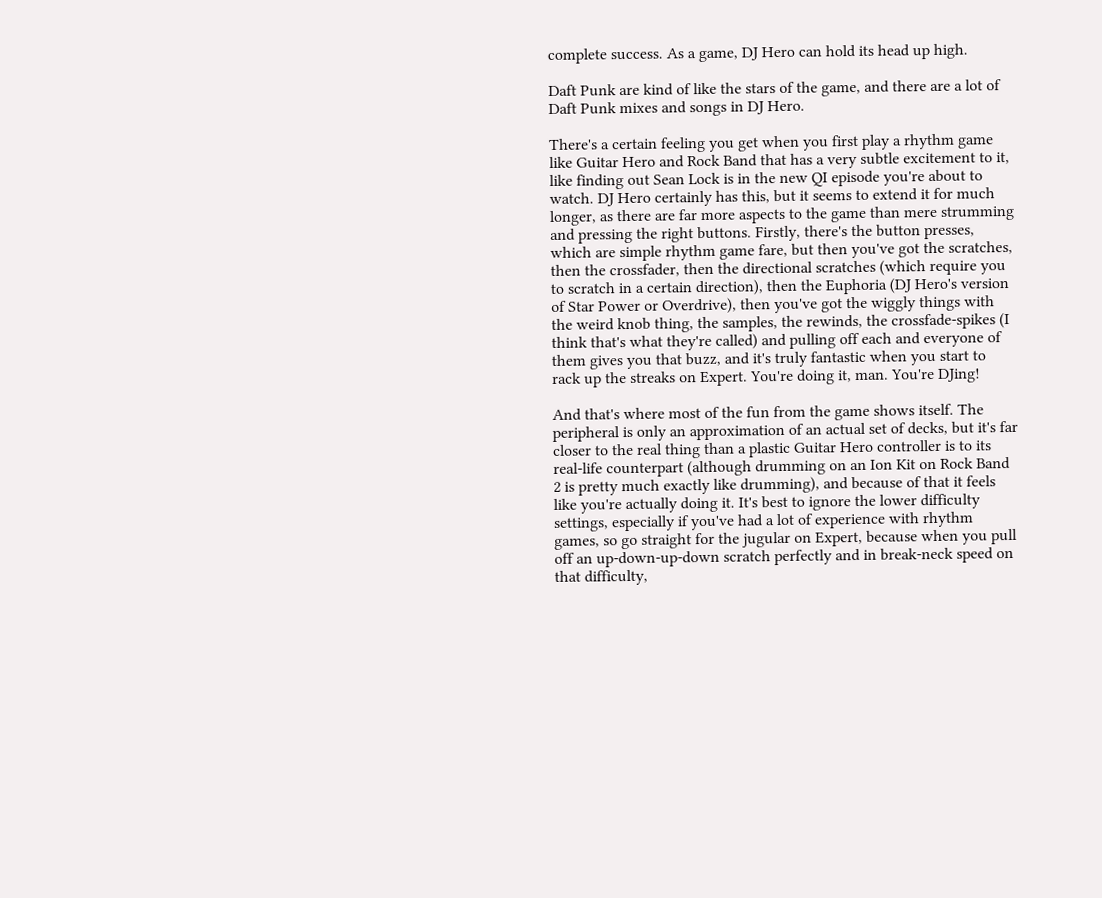complete success. As a game, DJ Hero can hold its head up high.

Daft Punk are kind of like the stars of the game, and there are a lot of Daft Punk mixes and songs in DJ Hero.

There's a certain feeling you get when you first play a rhythm game like Guitar Hero and Rock Band that has a very subtle excitement to it, like finding out Sean Lock is in the new QI episode you're about to watch. DJ Hero certainly has this, but it seems to extend it for much longer, as there are far more aspects to the game than mere strumming and pressing the right buttons. Firstly, there's the button presses, which are simple rhythm game fare, but then you've got the scratches, then the crossfader, then the directional scratches (which require you to scratch in a certain direction), then the Euphoria (DJ Hero's version of Star Power or Overdrive), then you've got the wiggly things with the weird knob thing, the samples, the rewinds, the crossfade-spikes (I think that's what they're called) and pulling off each and everyone of them gives you that buzz, and it's truly fantastic when you start to rack up the streaks on Expert. You're doing it, man. You're DJing!

And that's where most of the fun from the game shows itself. The peripheral is only an approximation of an actual set of decks, but it's far closer to the real thing than a plastic Guitar Hero controller is to its real-life counterpart (although drumming on an Ion Kit on Rock Band 2 is pretty much exactly like drumming), and because of that it feels like you're actually doing it. It's best to ignore the lower difficulty settings, especially if you've had a lot of experience with rhythm games, so go straight for the jugular on Expert, because when you pull off an up-down-up-down scratch perfectly and in break-neck speed on that difficulty,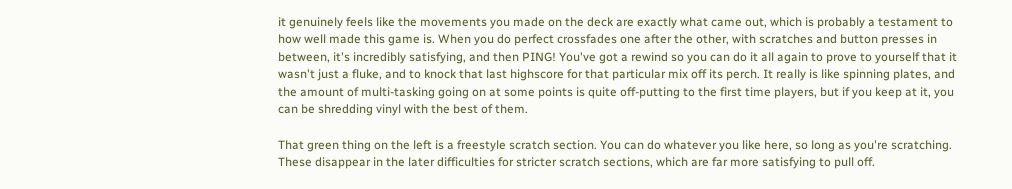it genuinely feels like the movements you made on the deck are exactly what came out, which is probably a testament to how well made this game is. When you do perfect crossfades one after the other, with scratches and button presses in between, it's incredibly satisfying, and then PING! You've got a rewind so you can do it all again to prove to yourself that it wasn't just a fluke, and to knock that last highscore for that particular mix off its perch. It really is like spinning plates, and the amount of multi-tasking going on at some points is quite off-putting to the first time players, but if you keep at it, you can be shredding vinyl with the best of them.

That green thing on the left is a freestyle scratch section. You can do whatever you like here, so long as you're scratching. These disappear in the later difficulties for stricter scratch sections, which are far more satisfying to pull off.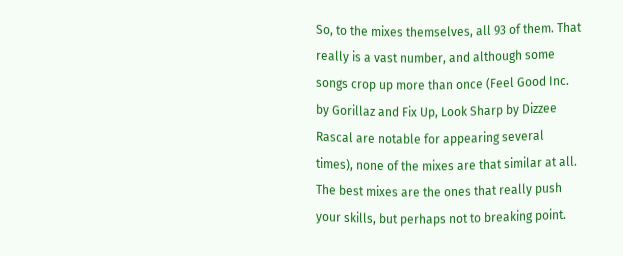So, to the mixes themselves, all 93 of them. That really is a vast number, and although some songs crop up more than once (Feel Good Inc. by Gorillaz and Fix Up, Look Sharp by Dizzee Rascal are notable for appearing several times), none of the mixes are that similar at all. The best mixes are the ones that really push your skills, but perhaps not to breaking point.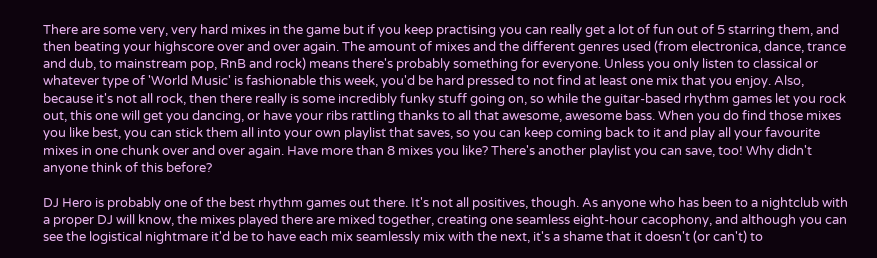There are some very, very hard mixes in the game but if you keep practising you can really get a lot of fun out of 5 starring them, and then beating your highscore over and over again. The amount of mixes and the different genres used (from electronica, dance, trance and dub, to mainstream pop, RnB and rock) means there's probably something for everyone. Unless you only listen to classical or whatever type of 'World Music' is fashionable this week, you'd be hard pressed to not find at least one mix that you enjoy. Also, because it's not all rock, then there really is some incredibly funky stuff going on, so while the guitar-based rhythm games let you rock out, this one will get you dancing, or have your ribs rattling thanks to all that awesome, awesome bass. When you do find those mixes you like best, you can stick them all into your own playlist that saves, so you can keep coming back to it and play all your favourite mixes in one chunk over and over again. Have more than 8 mixes you like? There's another playlist you can save, too! Why didn't anyone think of this before?

DJ Hero is probably one of the best rhythm games out there. It's not all positives, though. As anyone who has been to a nightclub with a proper DJ will know, the mixes played there are mixed together, creating one seamless eight-hour cacophony, and although you can see the logistical nightmare it'd be to have each mix seamlessly mix with the next, it's a shame that it doesn't (or can't) to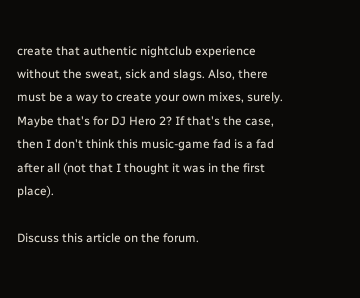create that authentic nightclub experience without the sweat, sick and slags. Also, there must be a way to create your own mixes, surely. Maybe that's for DJ Hero 2? If that's the case, then I don't think this music-game fad is a fad after all (not that I thought it was in the first place).

Discuss this article on the forum.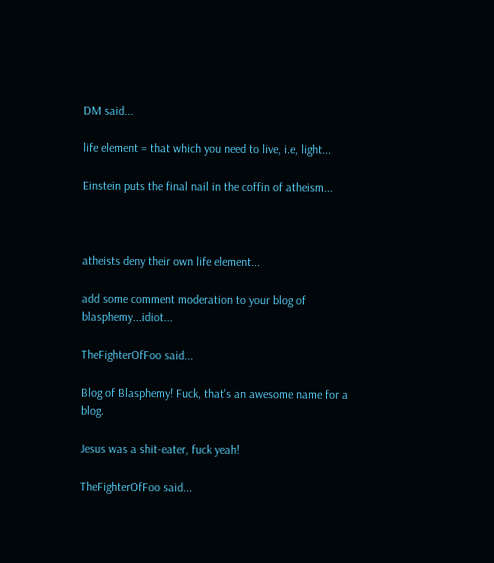DM said...

life element = that which you need to live, i.e, light...

Einstein puts the final nail in the coffin of atheism...



atheists deny their own life element...

add some comment moderation to your blog of blasphemy...idiot...

TheFighterOfFoo said...

Blog of Blasphemy! Fuck, that's an awesome name for a blog.

Jesus was a shit-eater, fuck yeah!

TheFighterOfFoo said...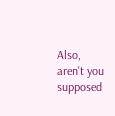Also, aren't you supposed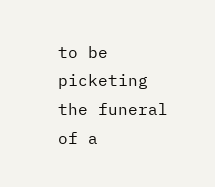to be picketing the funeral of a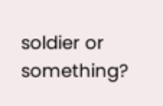soldier or something?